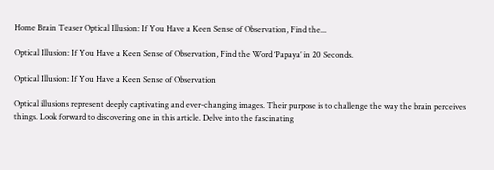Home Brain Teaser Optical Illusion: If You Have a Keen Sense of Observation, Find the...

Optical Illusion: If You Have a Keen Sense of Observation, Find the Word ‘Papaya’ in 20 Seconds.

Optical Illusion: If You Have a Keen Sense of Observation

Optical illusions represent deeply captivating and ever-changing images. Their purpose is to challenge the way the brain perceives things. Look forward to discovering one in this article. Delve into the fascinating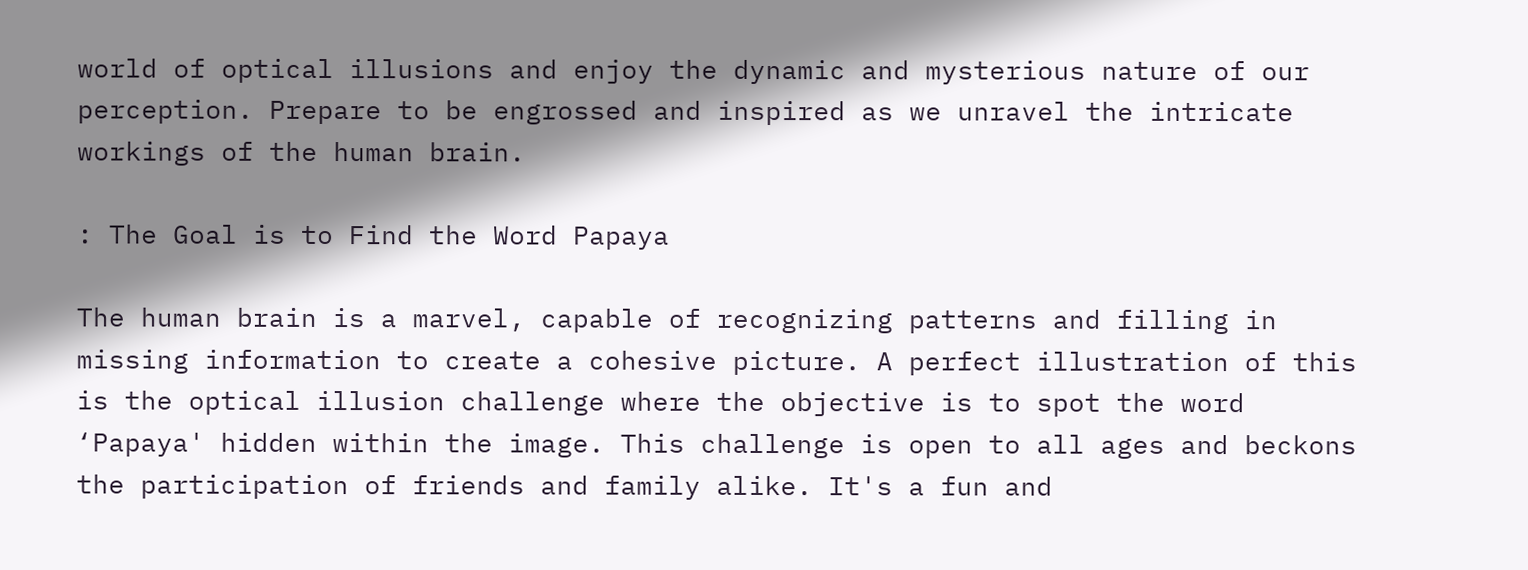world of optical illusions and enjoy the dynamic and mysterious nature of our perception. Prepare to be engrossed and inspired as we unravel the intricate workings of the human brain.

: The Goal is to Find the Word Papaya

The human brain is a marvel, capable of recognizing patterns and filling in missing information to create a cohesive picture. A perfect illustration of this is the optical illusion challenge where the objective is to spot the word ‘Papaya' hidden within the image. This challenge is open to all ages and beckons the participation of friends and family alike. It's a fun and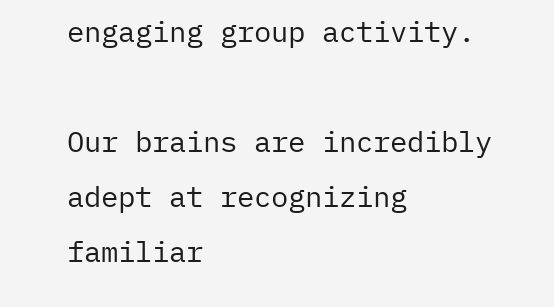engaging group activity.

Our brains are incredibly adept at recognizing familiar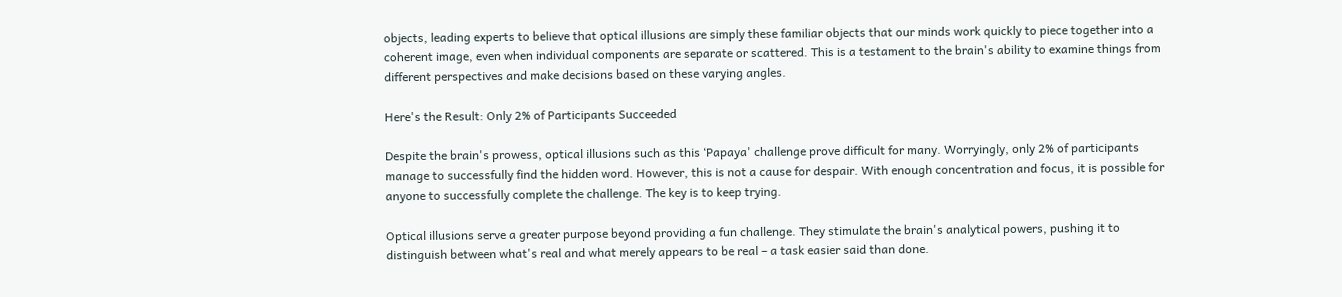objects, leading experts to believe that optical illusions are simply these familiar objects that our minds work quickly to piece together into a coherent image, even when individual components are separate or scattered. This is a testament to the brain's ability to examine things from different perspectives and make decisions based on these varying angles.

Here's the Result: Only 2% of Participants Succeeded

Despite the brain's prowess, optical illusions such as this ‘Papaya' challenge prove difficult for many. Worryingly, only 2% of participants manage to successfully find the hidden word. However, this is not a cause for despair. With enough concentration and focus, it is possible for anyone to successfully complete the challenge. The key is to keep trying.

Optical illusions serve a greater purpose beyond providing a fun challenge. They stimulate the brain's analytical powers, pushing it to distinguish between what's real and what merely appears to be real – a task easier said than done.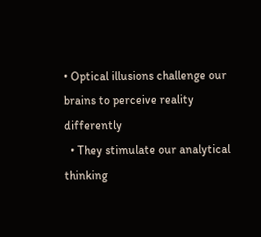• Optical illusions challenge our brains to perceive reality differently
  • They stimulate our analytical thinking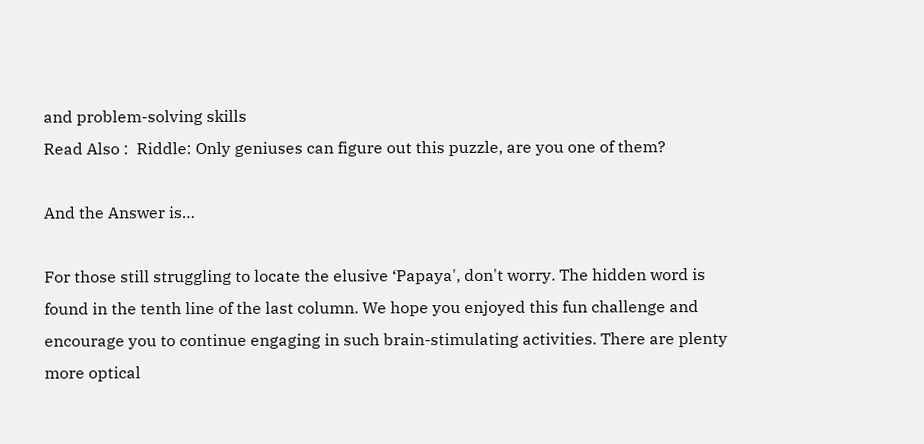and problem-solving skills
Read Also :  Riddle: Only geniuses can figure out this puzzle, are you one of them?

And the Answer is…

For those still struggling to locate the elusive ‘Papaya', don't worry. The hidden word is found in the tenth line of the last column. We hope you enjoyed this fun challenge and encourage you to continue engaging in such brain-stimulating activities. There are plenty more optical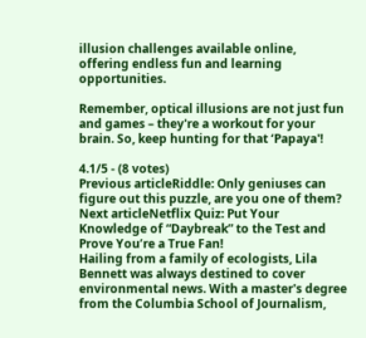illusion challenges available online, offering endless fun and learning opportunities.

Remember, optical illusions are not just fun and games – they're a workout for your brain. So, keep hunting for that ‘Papaya'!

4.1/5 - (8 votes)
Previous articleRiddle: Only geniuses can figure out this puzzle, are you one of them?
Next articleNetflix Quiz: Put Your Knowledge of “Daybreak” to the Test and Prove You’re a True Fan!
Hailing from a family of ecologists, Lila Bennett was always destined to cover environmental news. With a master's degree from the Columbia School of Journalism,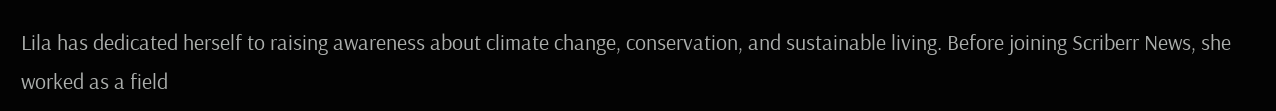Lila has dedicated herself to raising awareness about climate change, conservation, and sustainable living. Before joining Scriberr News, she worked as a field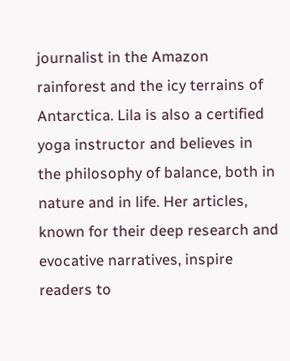journalist in the Amazon rainforest and the icy terrains of Antarctica. Lila is also a certified yoga instructor and believes in the philosophy of balance, both in nature and in life. Her articles, known for their deep research and evocative narratives, inspire readers to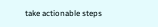take actionable steps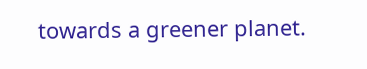towards a greener planet.